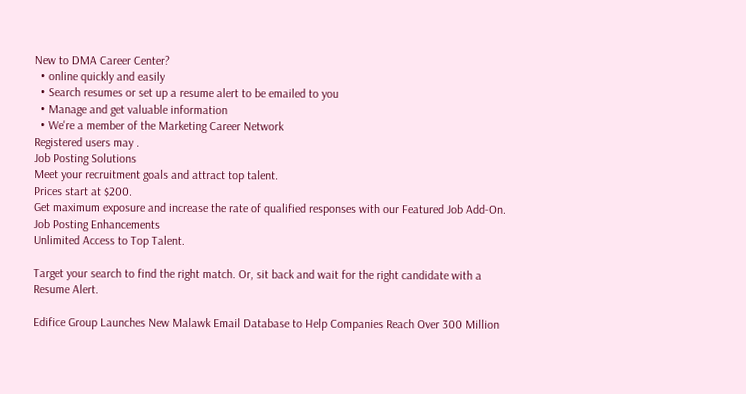New to DMA Career Center?
  • online quickly and easily
  • Search resumes or set up a resume alert to be emailed to you
  • Manage and get valuable information
  • We're a member of the Marketing Career Network
Registered users may .
Job Posting Solutions
Meet your recruitment goals and attract top talent.
Prices start at $200.
Get maximum exposure and increase the rate of qualified responses with our Featured Job Add-On.
Job Posting Enhancements
Unlimited Access to Top Talent.

Target your search to find the right match. Or, sit back and wait for the right candidate with a Resume Alert.

Edifice Group Launches New Malawk Email Database to Help Companies Reach Over 300 Million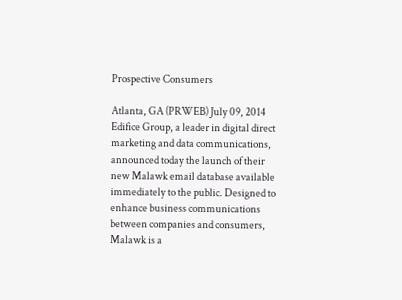Prospective Consumers

Atlanta, GA (PRWEB) July 09, 2014 Edifice Group, a leader in digital direct marketing and data communications, announced today the launch of their new Malawk email database available immediately to the public. Designed to enhance business communications between companies and consumers, Malawk is a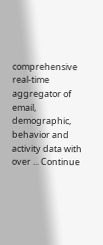comprehensive real-time aggregator of email, demographic, behavior and activity data with over ... Continue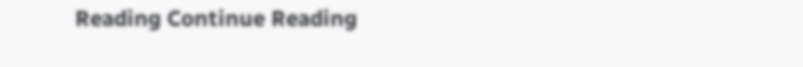Reading Continue Reading